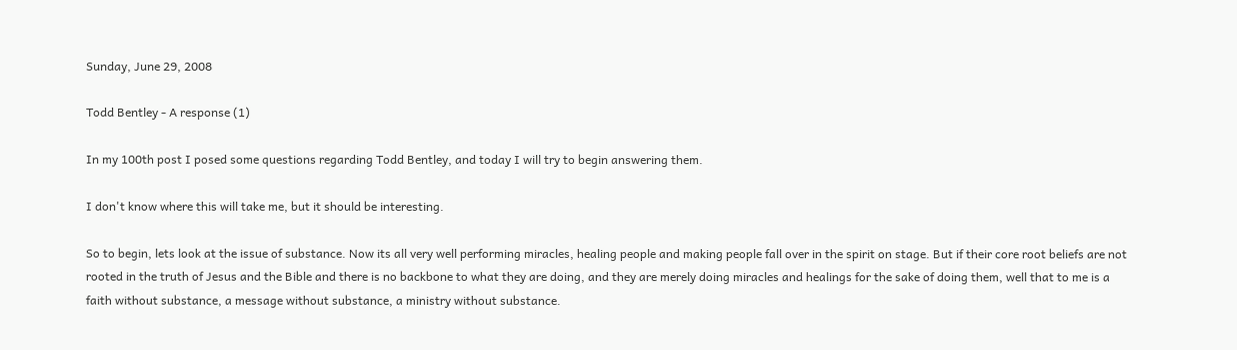Sunday, June 29, 2008

Todd Bentley - A response (1)

In my 100th post I posed some questions regarding Todd Bentley, and today I will try to begin answering them.

I don't know where this will take me, but it should be interesting.

So to begin, lets look at the issue of substance. Now its all very well performing miracles, healing people and making people fall over in the spirit on stage. But if their core root beliefs are not rooted in the truth of Jesus and the Bible and there is no backbone to what they are doing, and they are merely doing miracles and healings for the sake of doing them, well that to me is a faith without substance, a message without substance, a ministry without substance.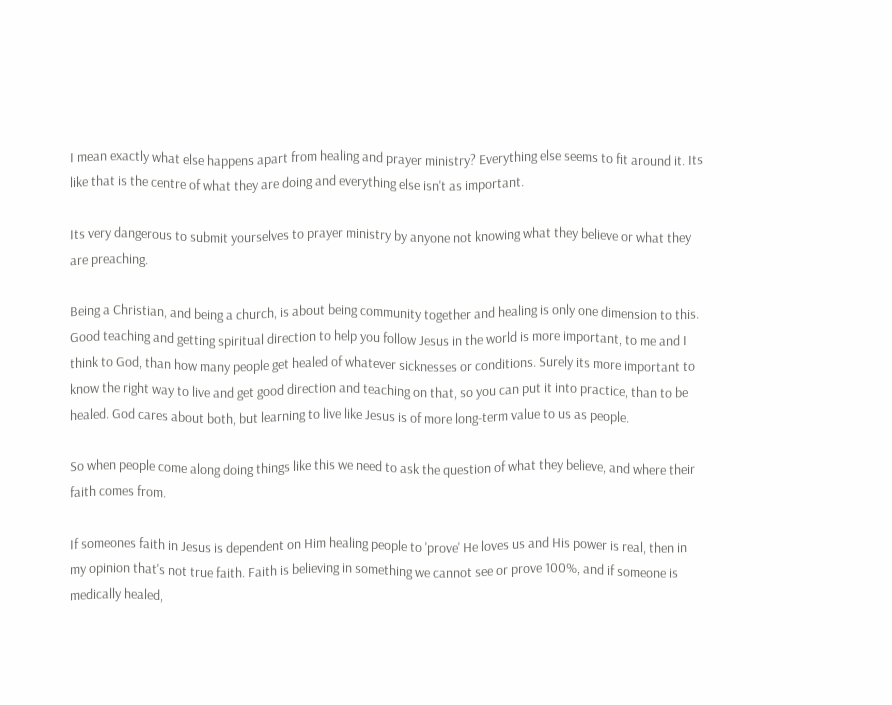I mean exactly what else happens apart from healing and prayer ministry? Everything else seems to fit around it. Its like that is the centre of what they are doing and everything else isn't as important.

Its very dangerous to submit yourselves to prayer ministry by anyone not knowing what they believe or what they are preaching.

Being a Christian, and being a church, is about being community together and healing is only one dimension to this. Good teaching and getting spiritual direction to help you follow Jesus in the world is more important, to me and I think to God, than how many people get healed of whatever sicknesses or conditions. Surely its more important to know the right way to live and get good direction and teaching on that, so you can put it into practice, than to be healed. God cares about both, but learning to live like Jesus is of more long-term value to us as people.

So when people come along doing things like this we need to ask the question of what they believe, and where their faith comes from.

If someones faith in Jesus is dependent on Him healing people to 'prove' He loves us and His power is real, then in my opinion that's not true faith. Faith is believing in something we cannot see or prove 100%, and if someone is medically healed,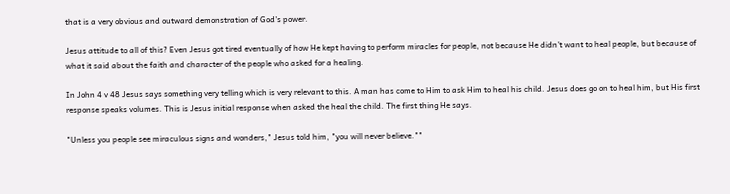that is a very obvious and outward demonstration of God's power.

Jesus attitude to all of this? Even Jesus got tired eventually of how He kept having to perform miracles for people, not because He didn't want to heal people, but because of what it said about the faith and character of the people who asked for a healing.

In John 4 v 48 Jesus says something very telling which is very relevant to this. A man has come to Him to ask Him to heal his child. Jesus does go on to heal him, but His first response speaks volumes. This is Jesus initial response when asked the heal the child. The first thing He says.

"Unless you people see miraculous signs and wonders," Jesus told him, "you will never believe.""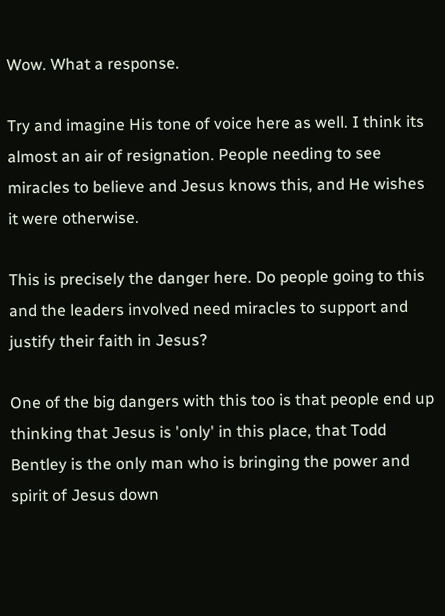Wow. What a response.

Try and imagine His tone of voice here as well. I think its almost an air of resignation. People needing to see miracles to believe and Jesus knows this, and He wishes it were otherwise.

This is precisely the danger here. Do people going to this and the leaders involved need miracles to support and justify their faith in Jesus?

One of the big dangers with this too is that people end up thinking that Jesus is 'only' in this place, that Todd Bentley is the only man who is bringing the power and spirit of Jesus down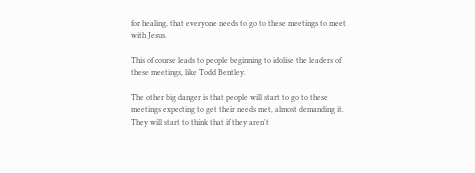for healing, that everyone needs to go to these meetings to meet with Jesus.

This of course leads to people beginning to idolise the leaders of these meetings, like Todd Bentley.

The other big danger is that people will start to go to these meetings expecting to get their needs met, almost demanding it. They will start to think that if they aren't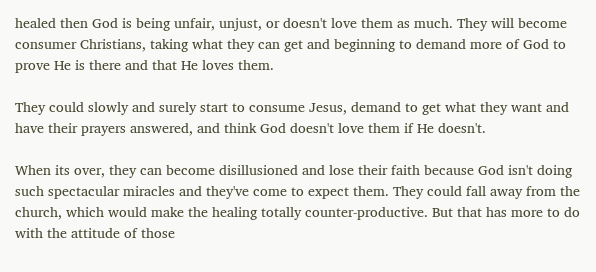healed then God is being unfair, unjust, or doesn't love them as much. They will become consumer Christians, taking what they can get and beginning to demand more of God to prove He is there and that He loves them.

They could slowly and surely start to consume Jesus, demand to get what they want and have their prayers answered, and think God doesn't love them if He doesn't.

When its over, they can become disillusioned and lose their faith because God isn't doing such spectacular miracles and they've come to expect them. They could fall away from the church, which would make the healing totally counter-productive. But that has more to do with the attitude of those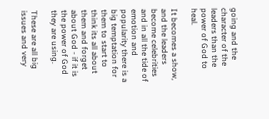going and the character of the leaders than the power of God to heal.

It becomes a show, and the leaders become celebrities and in all the tide of emotion and popularity there is a big temptation for them to start to think its all about them and forget about God - if it is the power of God they are using.

These are all big issues and very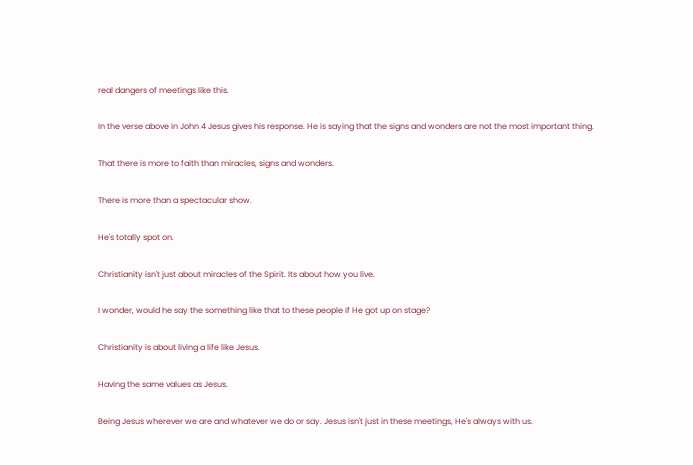real dangers of meetings like this.

In the verse above in John 4 Jesus gives his response. He is saying that the signs and wonders are not the most important thing.

That there is more to faith than miracles, signs and wonders.

There is more than a spectacular show.

He's totally spot on.

Christianity isn't just about miracles of the Spirit. Its about how you live.

I wonder, would he say the something like that to these people if He got up on stage?

Christianity is about living a life like Jesus.

Having the same values as Jesus.

Being Jesus wherever we are and whatever we do or say. Jesus isn't just in these meetings, He's always with us.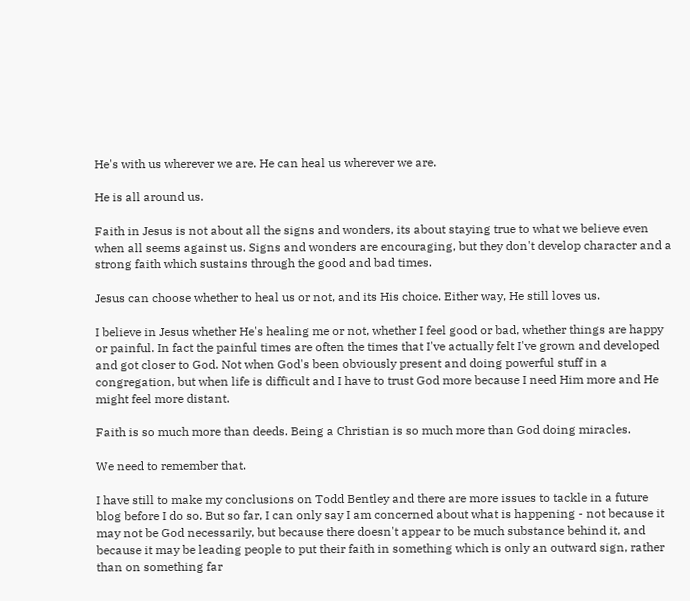He's with us wherever we are. He can heal us wherever we are.

He is all around us.

Faith in Jesus is not about all the signs and wonders, its about staying true to what we believe even when all seems against us. Signs and wonders are encouraging, but they don't develop character and a strong faith which sustains through the good and bad times.

Jesus can choose whether to heal us or not, and its His choice. Either way, He still loves us.

I believe in Jesus whether He's healing me or not, whether I feel good or bad, whether things are happy or painful. In fact the painful times are often the times that I've actually felt I've grown and developed and got closer to God. Not when God's been obviously present and doing powerful stuff in a congregation, but when life is difficult and I have to trust God more because I need Him more and He might feel more distant.

Faith is so much more than deeds. Being a Christian is so much more than God doing miracles.

We need to remember that.

I have still to make my conclusions on Todd Bentley and there are more issues to tackle in a future blog before I do so. But so far, I can only say I am concerned about what is happening - not because it may not be God necessarily, but because there doesn't appear to be much substance behind it, and because it may be leading people to put their faith in something which is only an outward sign, rather than on something far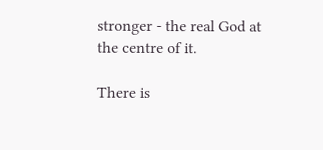stronger - the real God at the centre of it.

There is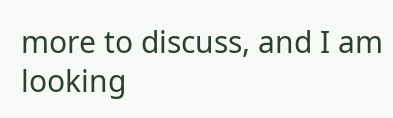more to discuss, and I am looking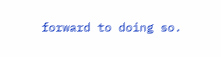forward to doing so.